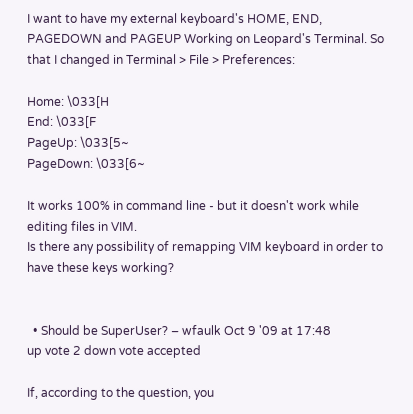I want to have my external keyboard's HOME, END, PAGEDOWN and PAGEUP Working on Leopard's Terminal. So that I changed in Terminal > File > Preferences:

Home: \033[H
End: \033[F
PageUp: \033[5~
PageDown: \033[6~

It works 100% in command line - but it doesn't work while editing files in VIM.
Is there any possibility of remapping VIM keyboard in order to have these keys working?


  • Should be SuperUser? – wfaulk Oct 9 '09 at 17:48
up vote 2 down vote accepted

If, according to the question, you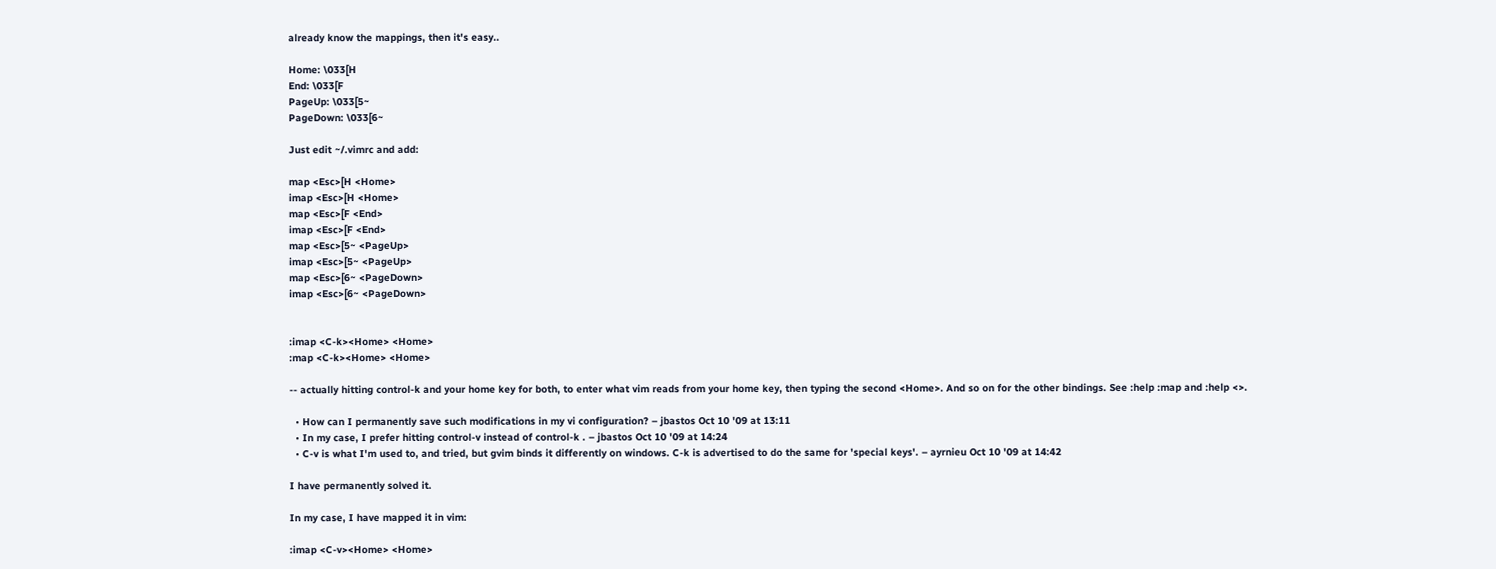already know the mappings, then it's easy..

Home: \033[H
End: \033[F
PageUp: \033[5~
PageDown: \033[6~

Just edit ~/.vimrc and add:

map <Esc>[H <Home>
imap <Esc>[H <Home>
map <Esc>[F <End>
imap <Esc>[F <End>
map <Esc>[5~ <PageUp>
imap <Esc>[5~ <PageUp>
map <Esc>[6~ <PageDown>
imap <Esc>[6~ <PageDown>


:imap <C-k><Home> <Home>
:map <C-k><Home> <Home>

-- actually hitting control-k and your home key for both, to enter what vim reads from your home key, then typing the second <Home>. And so on for the other bindings. See :help :map and :help <>.

  • How can I permanently save such modifications in my vi configuration? – jbastos Oct 10 '09 at 13:11
  • In my case, I prefer hitting control-v instead of control-k . – jbastos Oct 10 '09 at 14:24
  • C-v is what I'm used to, and tried, but gvim binds it differently on windows. C-k is advertised to do the same for 'special keys'. – ayrnieu Oct 10 '09 at 14:42

I have permanently solved it.

In my case, I have mapped it in vim:

:imap <C-v><Home> <Home>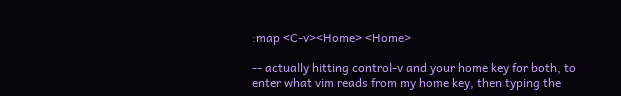:map <C-v><Home> <Home>

-- actually hitting control-v and your home key for both, to enter what vim reads from my home key, then typing the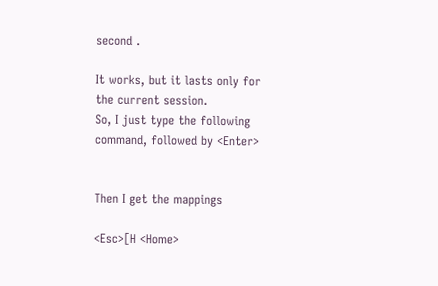second .

It works, but it lasts only for the current session.
So, I just type the following command, followed by <Enter>


Then I get the mappings

<Esc>[H <Home>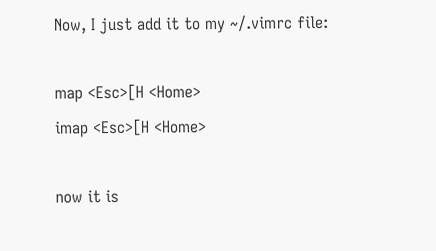Now, I just add it to my ~/.vimrc file:

map <Esc>[H <Home>
imap <Esc>[H <Home>

now it is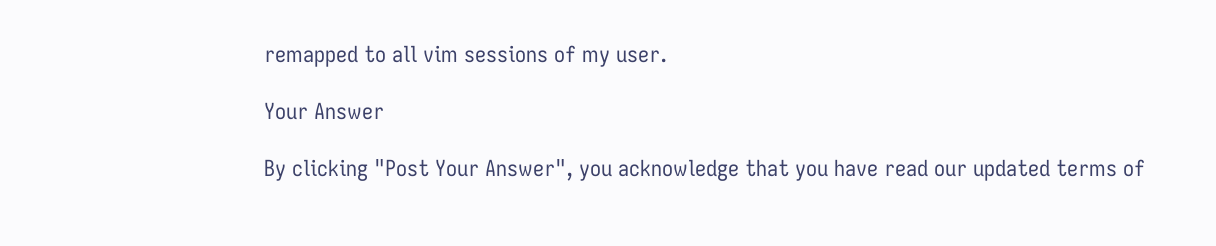remapped to all vim sessions of my user.

Your Answer

By clicking "Post Your Answer", you acknowledge that you have read our updated terms of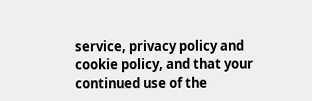service, privacy policy and cookie policy, and that your continued use of the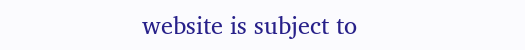website is subject to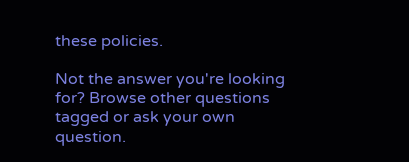these policies.

Not the answer you're looking for? Browse other questions tagged or ask your own question.